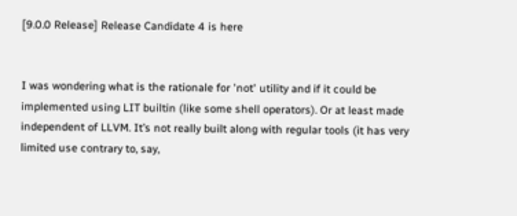[9.0.0 Release] Release Candidate 4 is here


I was wondering what is the rationale for 'not' utility and if it could be implemented using LIT builtin (like some shell operators). Or at least made independent of LLVM. It’s not really built along with regular tools (it has very limited use contrary to, say,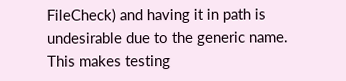FileCheck) and having it in path is undesirable due to the generic name. This makes testing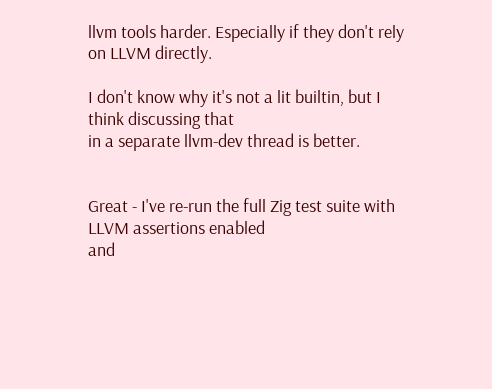llvm tools harder. Especially if they don't rely on LLVM directly.

I don't know why it's not a lit builtin, but I think discussing that
in a separate llvm-dev thread is better.


Great - I've re-run the full Zig test suite with LLVM assertions enabled
and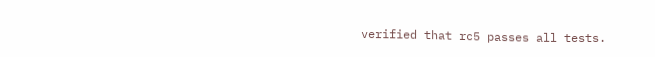verified that rc5 passes all tests.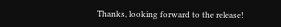Thanks, looking forward to the release!